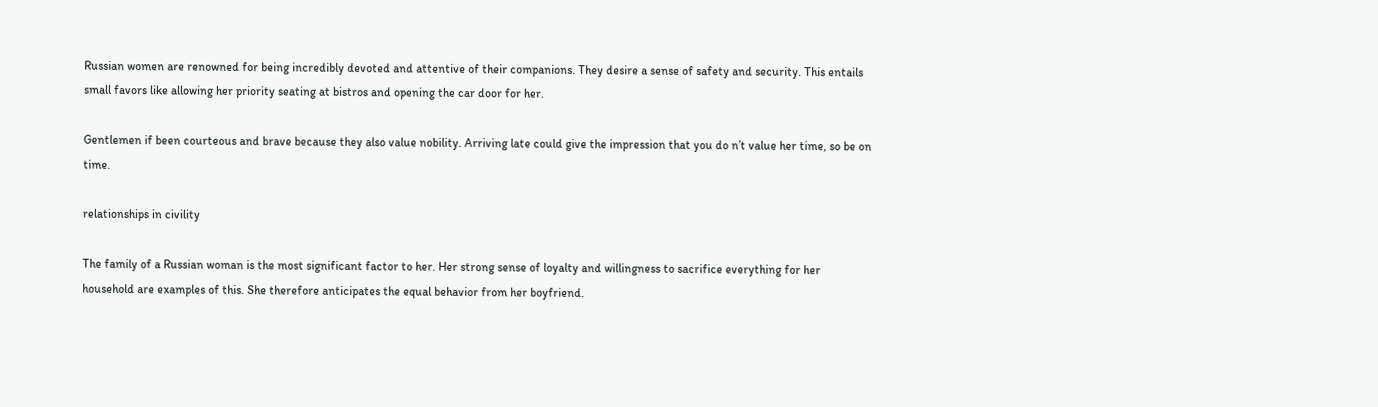Russian women are renowned for being incredibly devoted and attentive of their companions. They desire a sense of safety and security. This entails small favors like allowing her priority seating at bistros and opening the car door for her.

Gentlemen if been courteous and brave because they also value nobility. Arriving late could give the impression that you do n’t value her time, so be on time.

relationships in civility

The family of a Russian woman is the most significant factor to her. Her strong sense of loyalty and willingness to sacrifice everything for her household are examples of this. She therefore anticipates the equal behavior from her boyfriend.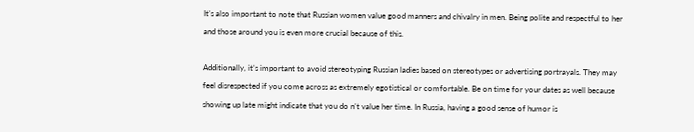It’s also important to note that Russian women value good manners and chivalry in men. Being polite and respectful to her and those around you is even more crucial because of this.

Additionally, it’s important to avoid stereotyping Russian ladies based on stereotypes or advertising portrayals. They may feel disrespected if you come across as extremely egotistical or comfortable. Be on time for your dates as well because showing up late might indicate that you do n’t value her time. In Russia, having a good sense of humor is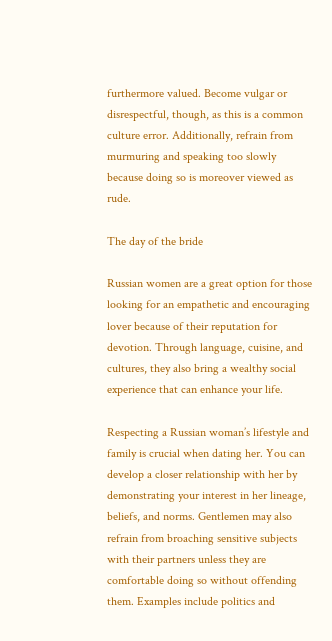furthermore valued. Become vulgar or disrespectful, though, as this is a common culture error. Additionally, refrain from murmuring and speaking too slowly because doing so is moreover viewed as rude.

The day of the bride

Russian women are a great option for those looking for an empathetic and encouraging lover because of their reputation for devotion. Through language, cuisine, and cultures, they also bring a wealthy social experience that can enhance your life.

Respecting a Russian woman’s lifestyle and family is crucial when dating her. You can develop a closer relationship with her by demonstrating your interest in her lineage, beliefs, and norms. Gentlemen may also refrain from broaching sensitive subjects with their partners unless they are comfortable doing so without offending them. Examples include politics and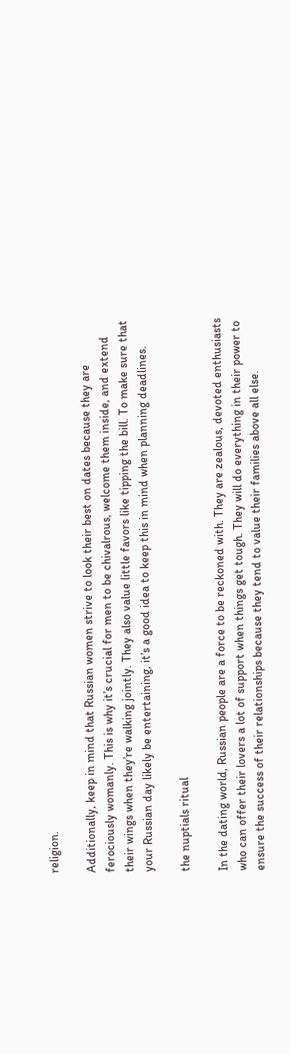religion.

Additionally, keep in mind that Russian women strive to look their best on dates because they are ferociously womanly. This is why it’s crucial for men to be chivalrous, welcome them inside, and extend their wings when they’re walking jointly. They also value little favors like tipping the bill. To make sure that your Russian day likely be entertaining, it’s a good idea to keep this in mind when planning deadlines.

the nuptials ritual

In the dating world, Russian people are a force to be reckoned with. They are zealous, devoted enthusiasts who can offer their lovers a lot of support when things get tough. They will do everything in their power to ensure the success of their relationships because they tend to value their families above all else.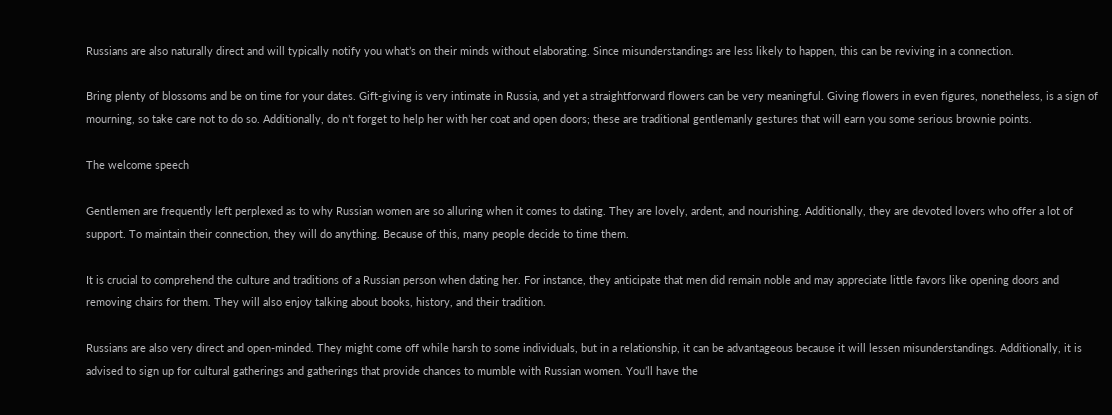Russians are also naturally direct and will typically notify you what’s on their minds without elaborating. Since misunderstandings are less likely to happen, this can be reviving in a connection.

Bring plenty of blossoms and be on time for your dates. Gift-giving is very intimate in Russia, and yet a straightforward flowers can be very meaningful. Giving flowers in even figures, nonetheless, is a sign of mourning, so take care not to do so. Additionally, do n’t forget to help her with her coat and open doors; these are traditional gentlemanly gestures that will earn you some serious brownie points.

The welcome speech

Gentlemen are frequently left perplexed as to why Russian women are so alluring when it comes to dating. They are lovely, ardent, and nourishing. Additionally, they are devoted lovers who offer a lot of support. To maintain their connection, they will do anything. Because of this, many people decide to time them.

It is crucial to comprehend the culture and traditions of a Russian person when dating her. For instance, they anticipate that men did remain noble and may appreciate little favors like opening doors and removing chairs for them. They will also enjoy talking about books, history, and their tradition.

Russians are also very direct and open-minded. They might come off while harsh to some individuals, but in a relationship, it can be advantageous because it will lessen misunderstandings. Additionally, it is advised to sign up for cultural gatherings and gatherings that provide chances to mumble with Russian women. You’ll have the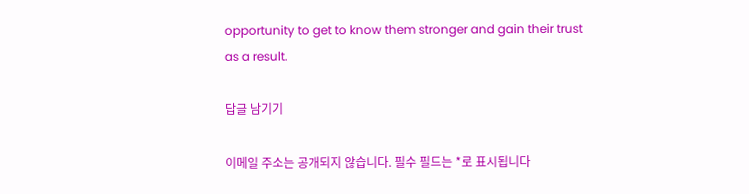opportunity to get to know them stronger and gain their trust as a result.

답글 남기기

이메일 주소는 공개되지 않습니다. 필수 필드는 *로 표시됩니다